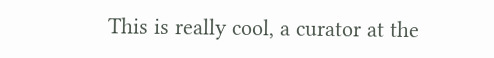This is really cool, a curator at the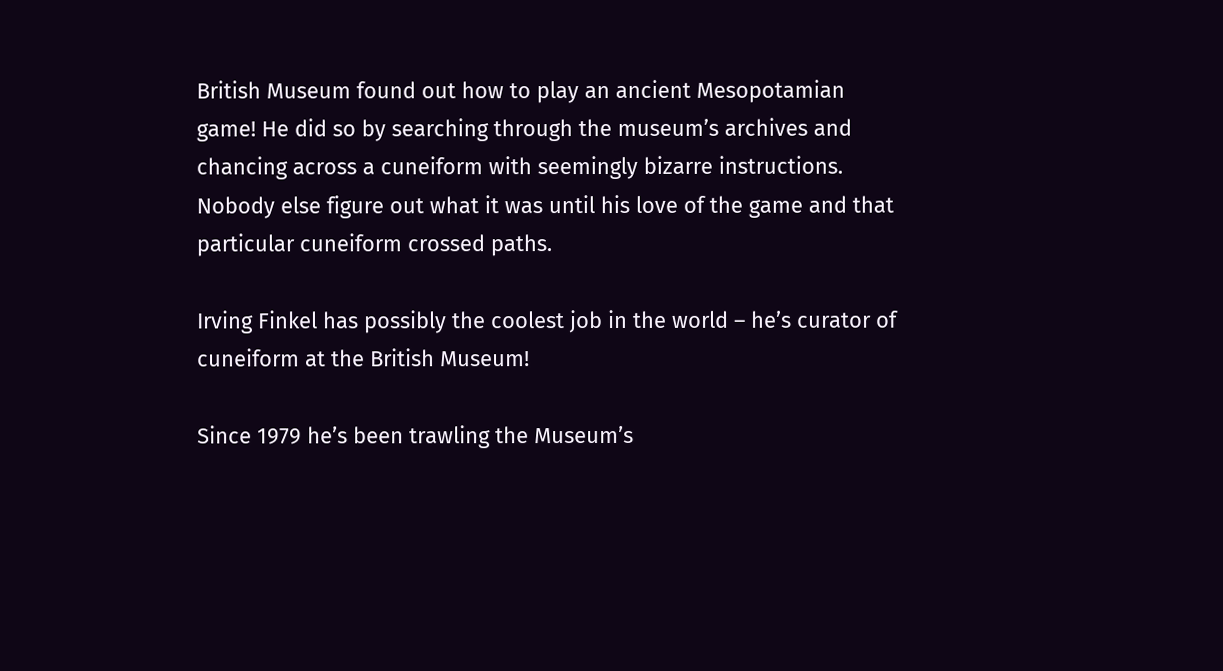British Museum found out how to play an ancient Mesopotamian game! He did so by searching through the museum’s archives and chancing across a cuneiform with seemingly bizarre instructions. Nobody else figure out what it was until his love of the game and that particular cuneiform crossed paths.

Irving Finkel has possibly the coolest job in the world – he’s curator of cuneiform at the British Museum!

Since 1979 he’s been trawling the Museum’s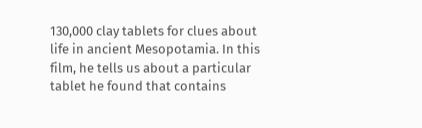130,000 clay tablets for clues about life in ancient Mesopotamia. In this film, he tells us about a particular tablet he found that contains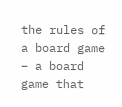the rules of a board game – a board game that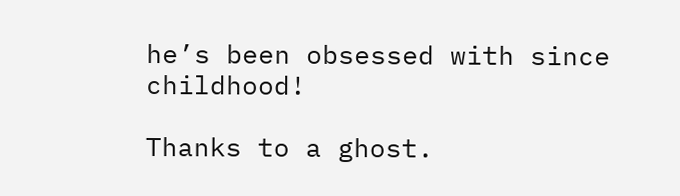he’s been obsessed with since childhood!

Thanks to a ghost.